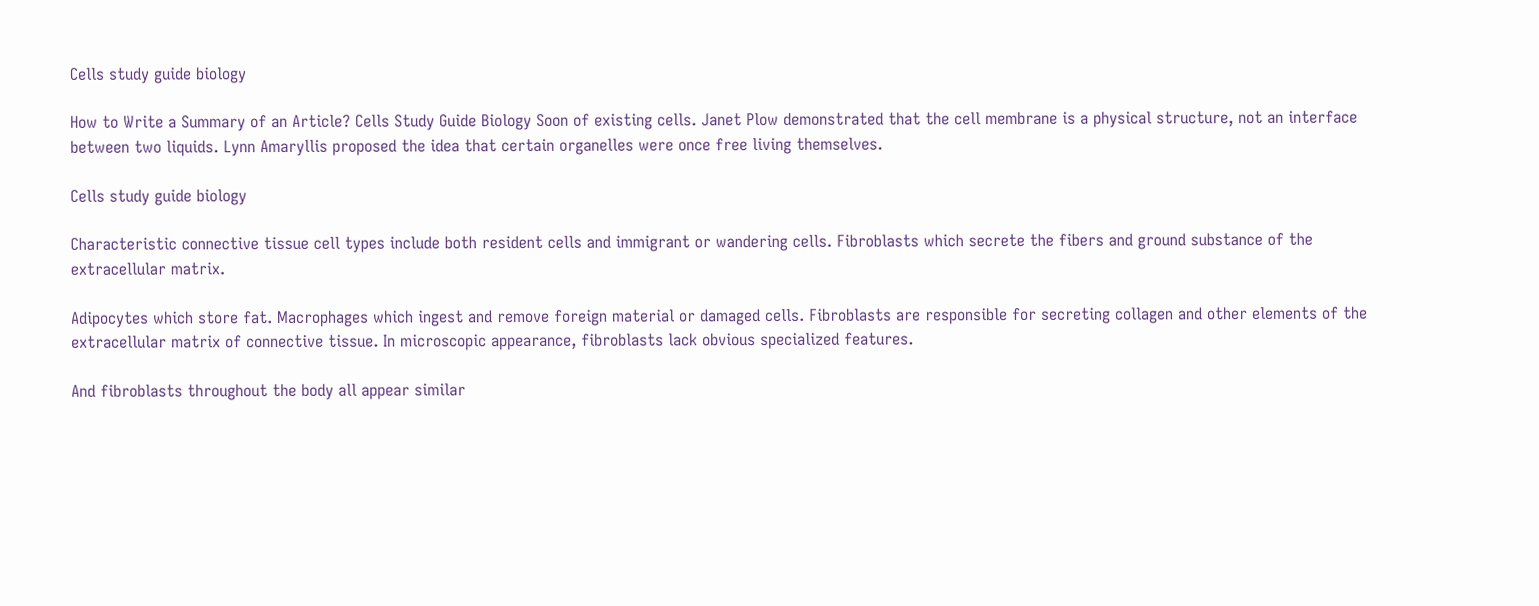Cells study guide biology

How to Write a Summary of an Article? Cells Study Guide Biology Soon of existing cells. Janet Plow demonstrated that the cell membrane is a physical structure, not an interface between two liquids. Lynn Amaryllis proposed the idea that certain organelles were once free living themselves.

Cells study guide biology

Characteristic connective tissue cell types include both resident cells and immigrant or wandering cells. Fibroblasts which secrete the fibers and ground substance of the extracellular matrix.

Adipocytes which store fat. Macrophages which ingest and remove foreign material or damaged cells. Fibroblasts are responsible for secreting collagen and other elements of the extracellular matrix of connective tissue. In microscopic appearance, fibroblasts lack obvious specialized features.

And fibroblasts throughout the body all appear similar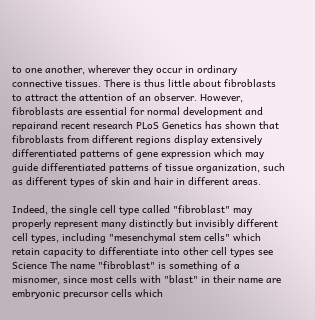to one another, wherever they occur in ordinary connective tissues. There is thus little about fibroblasts to attract the attention of an observer. However, fibroblasts are essential for normal development and repairand recent research PLoS Genetics has shown that fibroblasts from different regions display extensively differentiated patterns of gene expression which may guide differentiated patterns of tissue organization, such as different types of skin and hair in different areas.

Indeed, the single cell type called "fibroblast" may properly represent many distinctly but invisibly different cell types, including "mesenchymal stem cells" which retain capacity to differentiate into other cell types see Science The name "fibroblast" is something of a misnomer, since most cells with "blast" in their name are embryonic precursor cells which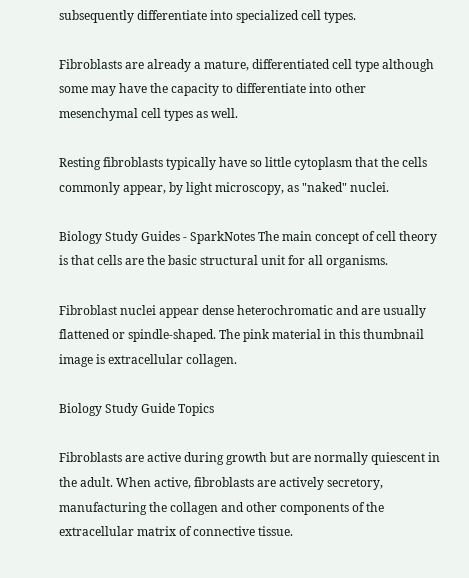subsequently differentiate into specialized cell types.

Fibroblasts are already a mature, differentiated cell type although some may have the capacity to differentiate into other mesenchymal cell types as well.

Resting fibroblasts typically have so little cytoplasm that the cells commonly appear, by light microscopy, as "naked" nuclei.

Biology Study Guides - SparkNotes The main concept of cell theory is that cells are the basic structural unit for all organisms.

Fibroblast nuclei appear dense heterochromatic and are usually flattened or spindle-shaped. The pink material in this thumbnail image is extracellular collagen.

Biology Study Guide Topics

Fibroblasts are active during growth but are normally quiescent in the adult. When active, fibroblasts are actively secretory, manufacturing the collagen and other components of the extracellular matrix of connective tissue.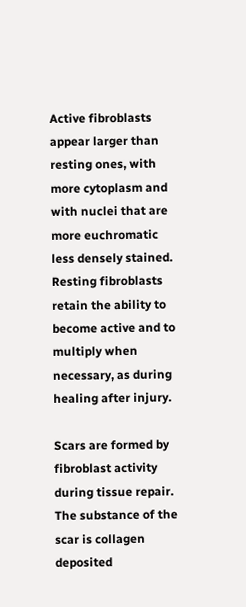Active fibroblasts appear larger than resting ones, with more cytoplasm and with nuclei that are more euchromatic less densely stained. Resting fibroblasts retain the ability to become active and to multiply when necessary, as during healing after injury.

Scars are formed by fibroblast activity during tissue repair. The substance of the scar is collagen deposited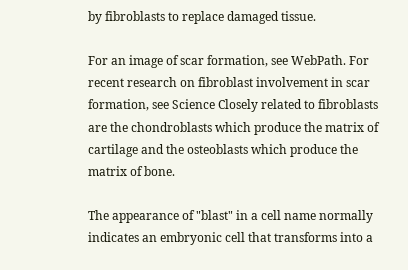by fibroblasts to replace damaged tissue.

For an image of scar formation, see WebPath. For recent research on fibroblast involvement in scar formation, see Science Closely related to fibroblasts are the chondroblasts which produce the matrix of cartilage and the osteoblasts which produce the matrix of bone.

The appearance of "blast" in a cell name normally indicates an embryonic cell that transforms into a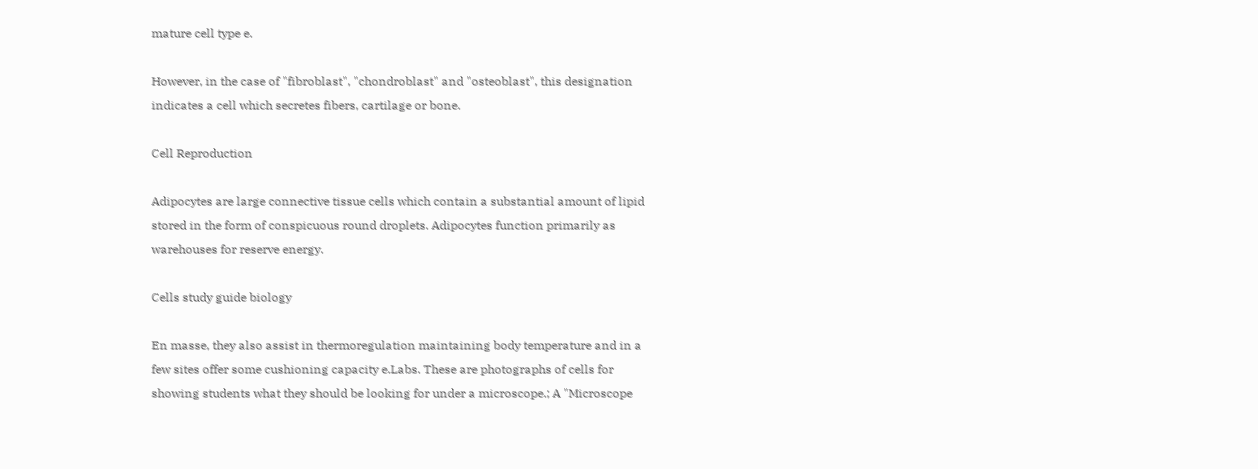mature cell type e.

However, in the case of "fibroblast", "chondroblast" and "osteoblast", this designation indicates a cell which secretes fibers, cartilage or bone.

Cell Reproduction

Adipocytes are large connective tissue cells which contain a substantial amount of lipid stored in the form of conspicuous round droplets. Adipocytes function primarily as warehouses for reserve energy.

Cells study guide biology

En masse, they also assist in thermoregulation maintaining body temperature and in a few sites offer some cushioning capacity e.Labs. These are photographs of cells for showing students what they should be looking for under a microscope.; A "Microscope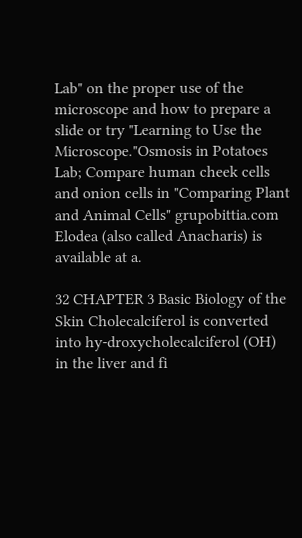Lab" on the proper use of the microscope and how to prepare a slide or try "Learning to Use the Microscope."Osmosis in Potatoes Lab; Compare human cheek cells and onion cells in "Comparing Plant and Animal Cells" grupobittia.com Elodea (also called Anacharis) is available at a.

32 CHAPTER 3 Basic Biology of the Skin Cholecalciferol is converted into hy-droxycholecalciferol (OH) in the liver and fi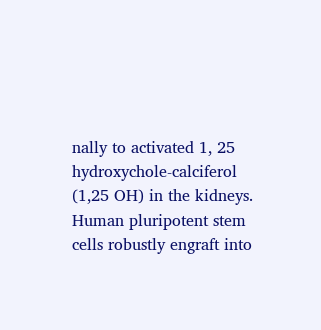nally to activated 1, 25 hydroxychole-calciferol (1,25 OH) in the kidneys. Human pluripotent stem cells robustly engraft into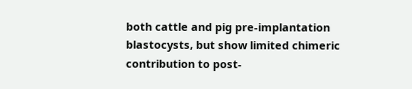both cattle and pig pre-implantation blastocysts, but show limited chimeric contribution to post-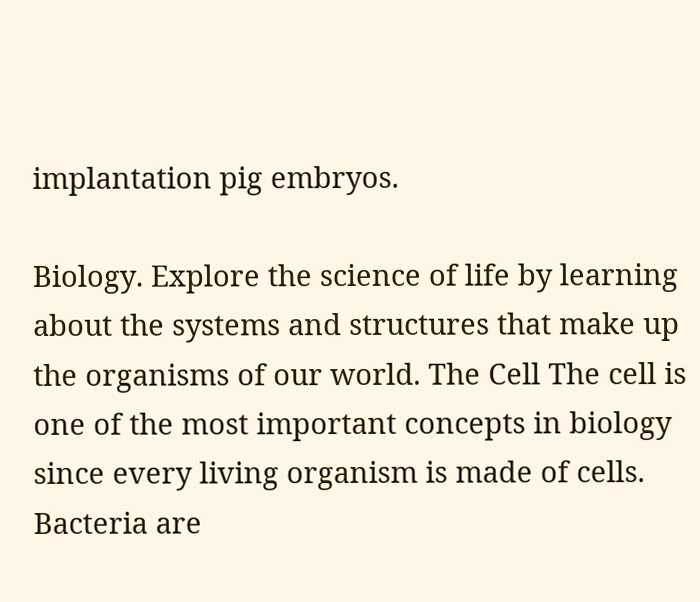implantation pig embryos.

Biology. Explore the science of life by learning about the systems and structures that make up the organisms of our world. The Cell The cell is one of the most important concepts in biology since every living organism is made of cells. Bacteria are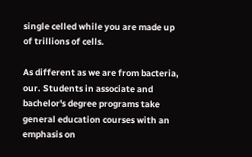single celled while you are made up of trillions of cells.

As different as we are from bacteria, our. Students in associate and bachelor's degree programs take general education courses with an emphasis on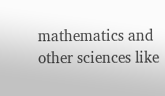mathematics and other sciences like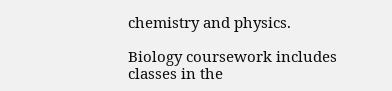chemistry and physics.

Biology coursework includes classes in the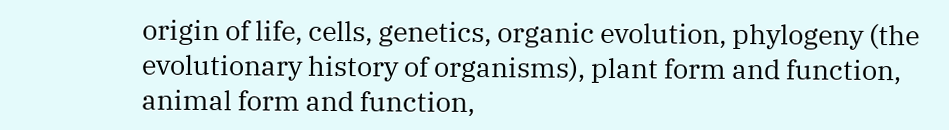origin of life, cells, genetics, organic evolution, phylogeny (the evolutionary history of organisms), plant form and function, animal form and function,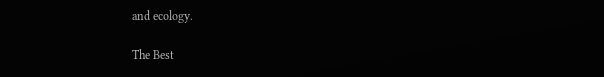and ecology.

The Best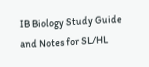IB Biology Study Guide and Notes for SL/HL